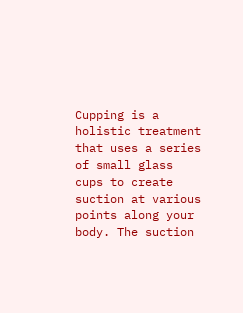Cupping is a holistic treatment that uses a series of small glass cups to create suction at various points along your body. The suction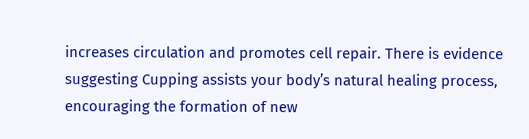increases circulation and promotes cell repair. There is evidence suggesting Cupping assists your body’s natural healing process, encouraging the formation of new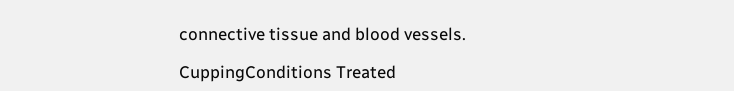connective tissue and blood vessels.

CuppingConditions Treated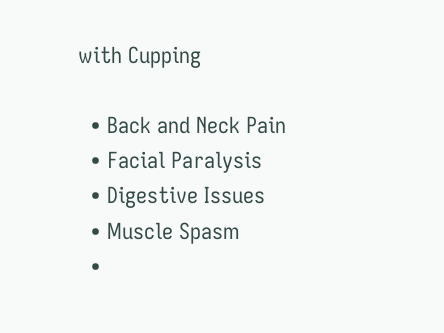with Cupping

  • Back and Neck Pain
  • Facial Paralysis
  • Digestive Issues
  • Muscle Spasm
  •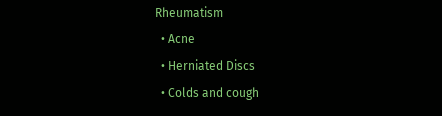Rheumatism
  • Acne
  • Herniated Discs
  • Colds and cough